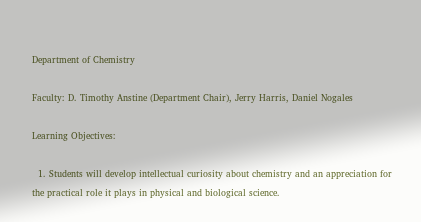Department of Chemistry

Faculty: D. Timothy Anstine (Department Chair), Jerry Harris, Daniel Nogales

Learning Objectives:

  1. Students will develop intellectual curiosity about chemistry and an appreciation for the practical role it plays in physical and biological science.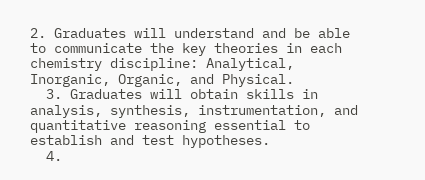2. Graduates will understand and be able to communicate the key theories in each chemistry discipline: Analytical, Inorganic, Organic, and Physical.
  3. Graduates will obtain skills in analysis, synthesis, instrumentation, and quantitative reasoning essential to establish and test hypotheses.
  4.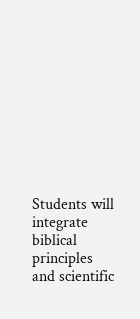Students will integrate biblical principles and scientific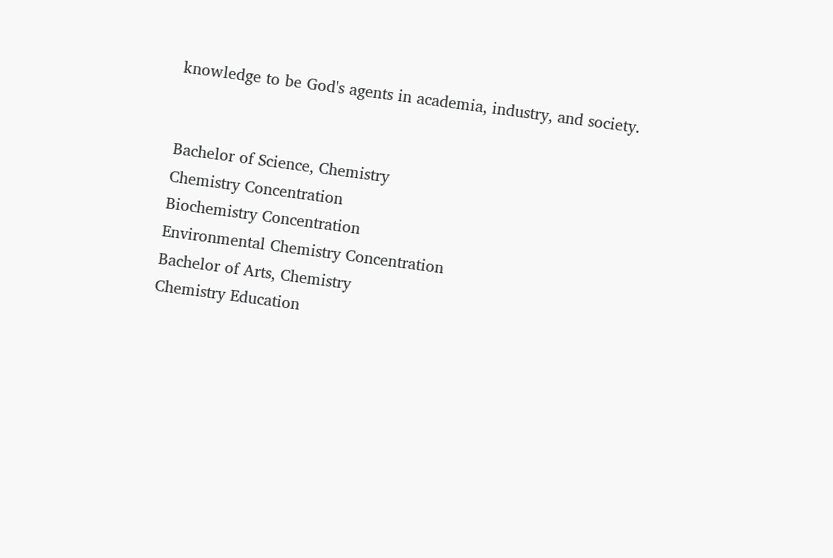knowledge to be God's agents in academia, industry, and society.


Bachelor of Science, Chemistry
Chemistry Concentration
Biochemistry Concentration
Environmental Chemistry Concentration
Bachelor of Arts, Chemistry
Chemistry Education